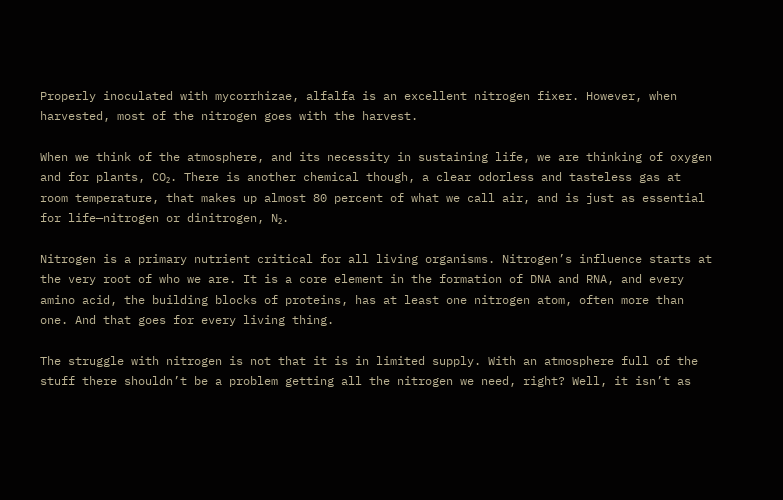Properly inoculated with mycorrhizae, alfalfa is an excellent nitrogen fixer. However, when harvested, most of the nitrogen goes with the harvest.

When we think of the atmosphere, and its necessity in sustaining life, we are thinking of oxygen and for plants, CO₂. There is another chemical though, a clear odorless and tasteless gas at room temperature, that makes up almost 80 percent of what we call air, and is just as essential for life—nitrogen or dinitrogen, N₂.

Nitrogen is a primary nutrient critical for all living organisms. Nitrogen’s influence starts at the very root of who we are. It is a core element in the formation of DNA and RNA, and every amino acid, the building blocks of proteins, has at least one nitrogen atom, often more than one. And that goes for every living thing.

The struggle with nitrogen is not that it is in limited supply. With an atmosphere full of the stuff there shouldn’t be a problem getting all the nitrogen we need, right? Well, it isn’t as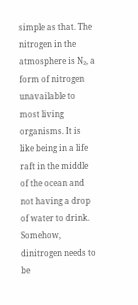simple as that. The nitrogen in the atmosphere is N₂, a form of nitrogen unavailable to most living organisms. It is like being in a life raft in the middle of the ocean and not having a drop of water to drink. Somehow, dinitrogen needs to be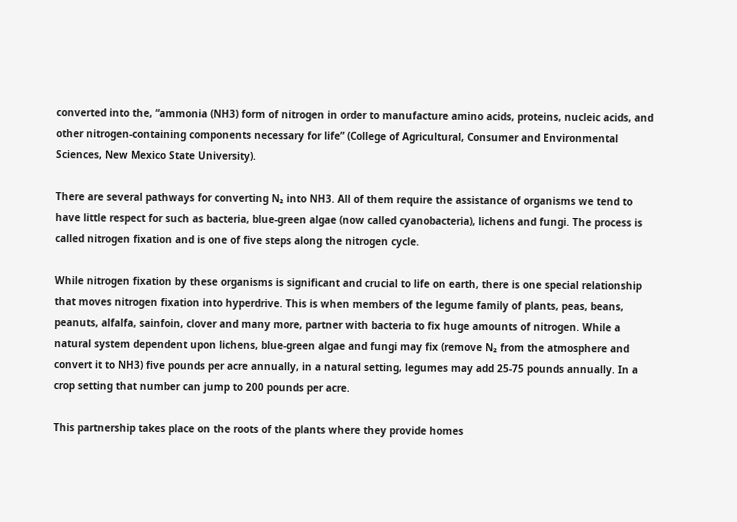converted into the, “ammonia (NH3) form of nitrogen in order to manufacture amino acids, proteins, nucleic acids, and other nitrogen-containing components necessary for life” (College of Agricultural, Consumer and Environmental Sciences, New Mexico State University).

There are several pathways for converting N₂ into NH3. All of them require the assistance of organisms we tend to have little respect for such as bacteria, blue-green algae (now called cyanobacteria), lichens and fungi. The process is called nitrogen fixation and is one of five steps along the nitrogen cycle.

While nitrogen fixation by these organisms is significant and crucial to life on earth, there is one special relationship that moves nitrogen fixation into hyperdrive. This is when members of the legume family of plants, peas, beans, peanuts, alfalfa, sainfoin, clover and many more, partner with bacteria to fix huge amounts of nitrogen. While a natural system dependent upon lichens, blue-green algae and fungi may fix (remove N₂ from the atmosphere and convert it to NH3) five pounds per acre annually, in a natural setting, legumes may add 25-75 pounds annually. In a crop setting that number can jump to 200 pounds per acre.

This partnership takes place on the roots of the plants where they provide homes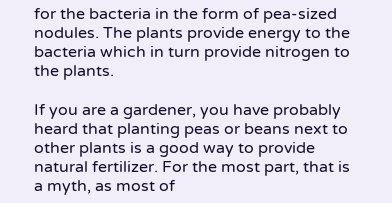for the bacteria in the form of pea-sized nodules. The plants provide energy to the bacteria which in turn provide nitrogen to the plants.

If you are a gardener, you have probably heard that planting peas or beans next to other plants is a good way to provide natural fertilizer. For the most part, that is a myth, as most of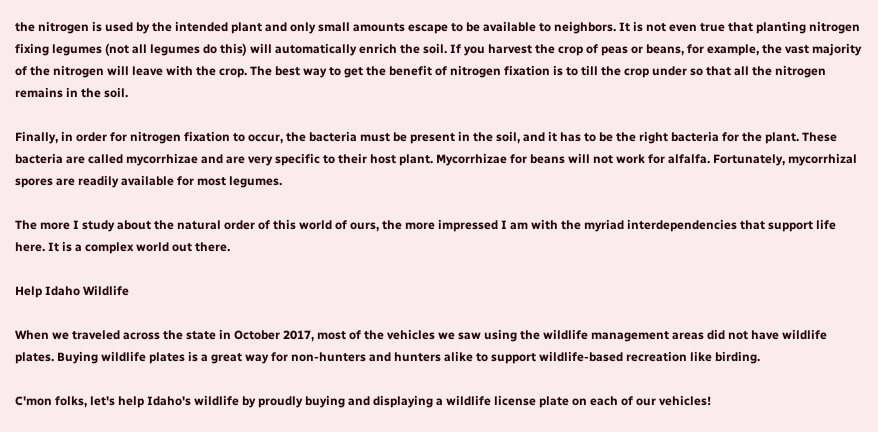the nitrogen is used by the intended plant and only small amounts escape to be available to neighbors. It is not even true that planting nitrogen fixing legumes (not all legumes do this) will automatically enrich the soil. If you harvest the crop of peas or beans, for example, the vast majority of the nitrogen will leave with the crop. The best way to get the benefit of nitrogen fixation is to till the crop under so that all the nitrogen remains in the soil.

Finally, in order for nitrogen fixation to occur, the bacteria must be present in the soil, and it has to be the right bacteria for the plant. These bacteria are called mycorrhizae and are very specific to their host plant. Mycorrhizae for beans will not work for alfalfa. Fortunately, mycorrhizal spores are readily available for most legumes.

The more I study about the natural order of this world of ours, the more impressed I am with the myriad interdependencies that support life here. It is a complex world out there.

Help Idaho Wildlife

When we traveled across the state in October 2017, most of the vehicles we saw using the wildlife management areas did not have wildlife plates. Buying wildlife plates is a great way for non-hunters and hunters alike to support wildlife-based recreation like birding.

C'mon folks, let's help Idaho's wildlife by proudly buying and displaying a wildlife license plate on each of our vehicles!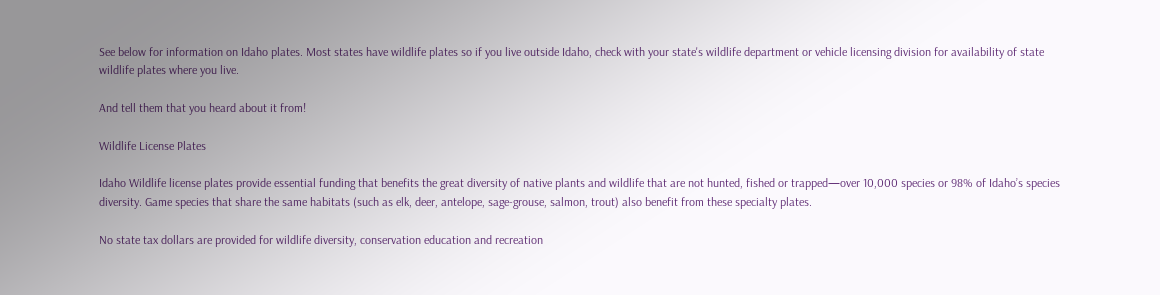See below for information on Idaho plates. Most states have wildlife plates so if you live outside Idaho, check with your state's wildlife department or vehicle licensing division for availability of state wildlife plates where you live.

And tell them that you heard about it from!

Wildlife License Plates

Idaho Wildlife license plates provide essential funding that benefits the great diversity of native plants and wildlife that are not hunted, fished or trapped—over 10,000 species or 98% of Idaho’s species diversity. Game species that share the same habitats (such as elk, deer, antelope, sage-grouse, salmon, trout) also benefit from these specialty plates.

No state tax dollars are provided for wildlife diversity, conservation education and recreation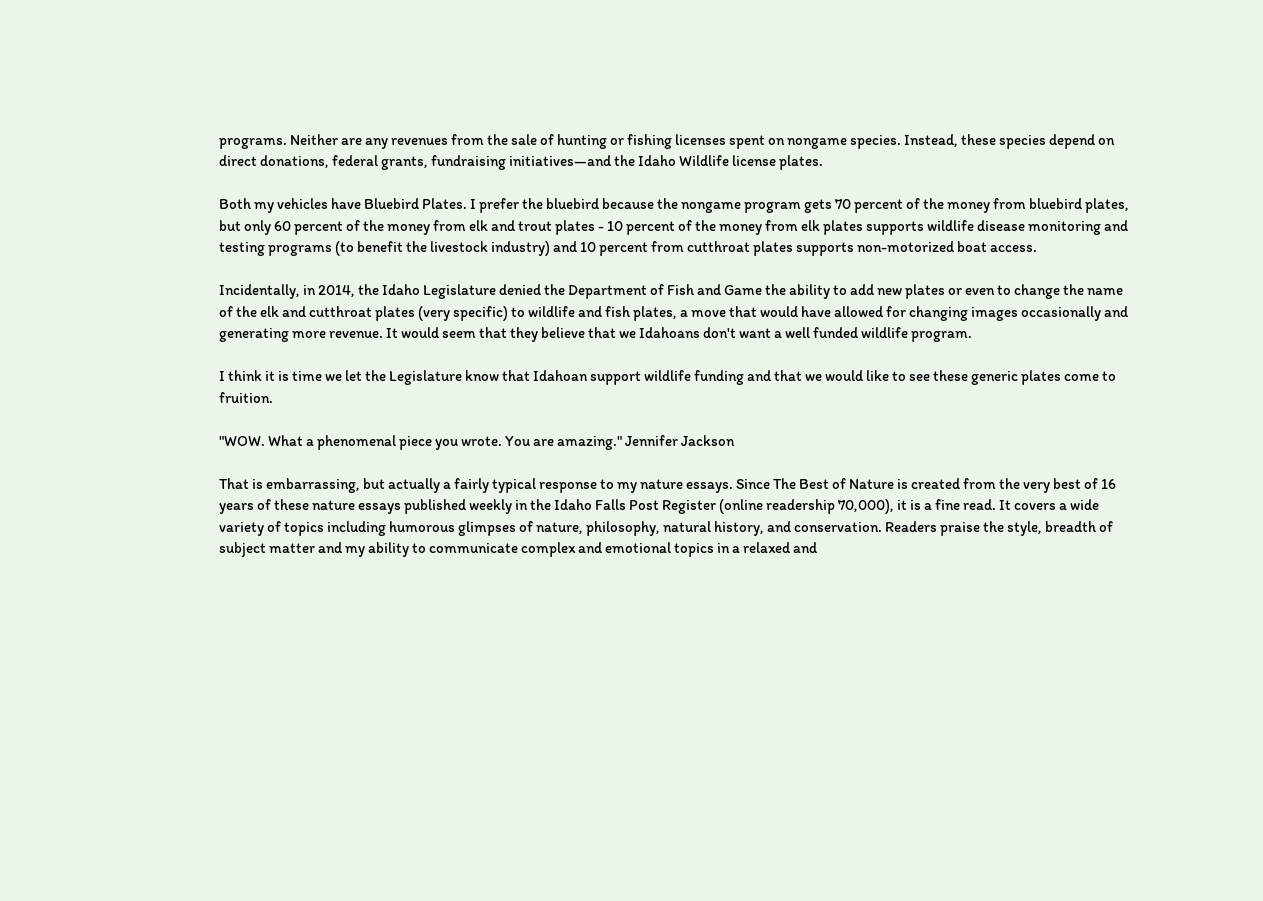programs. Neither are any revenues from the sale of hunting or fishing licenses spent on nongame species. Instead, these species depend on direct donations, federal grants, fundraising initiatives—and the Idaho Wildlife license plates.

Both my vehicles have Bluebird Plates. I prefer the bluebird because the nongame program gets 70 percent of the money from bluebird plates, but only 60 percent of the money from elk and trout plates - 10 percent of the money from elk plates supports wildlife disease monitoring and testing programs (to benefit the livestock industry) and 10 percent from cutthroat plates supports non-motorized boat access.

Incidentally, in 2014, the Idaho Legislature denied the Department of Fish and Game the ability to add new plates or even to change the name of the elk and cutthroat plates (very specific) to wildlife and fish plates, a move that would have allowed for changing images occasionally and generating more revenue. It would seem that they believe that we Idahoans don't want a well funded wildlife program.

I think it is time we let the Legislature know that Idahoan support wildlife funding and that we would like to see these generic plates come to fruition.

"WOW. What a phenomenal piece you wrote. You are amazing." Jennifer Jackson

That is embarrassing, but actually a fairly typical response to my nature essays. Since The Best of Nature is created from the very best of 16 years of these nature essays published weekly in the Idaho Falls Post Register (online readership 70,000), it is a fine read. It covers a wide variety of topics including humorous glimpses of nature, philosophy, natural history, and conservation. Readers praise the style, breadth of subject matter and my ability to communicate complex and emotional topics in a relaxed and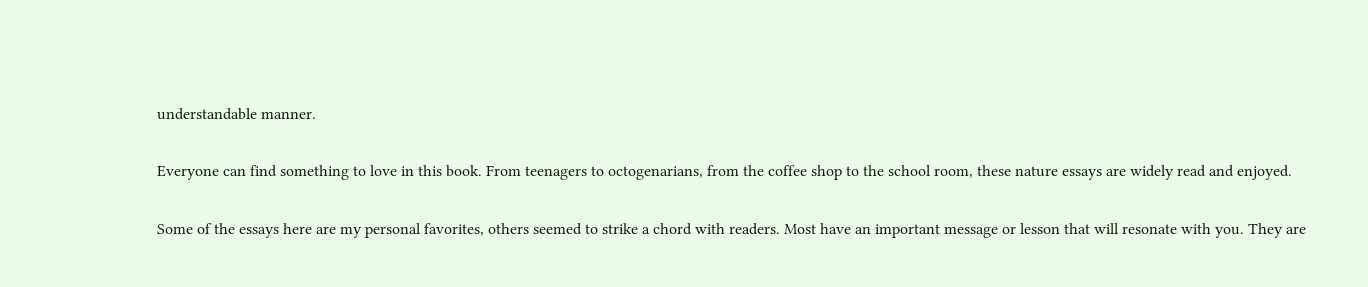understandable manner.

Everyone can find something to love in this book. From teenagers to octogenarians, from the coffee shop to the school room, these nature essays are widely read and enjoyed.

Some of the essays here are my personal favorites, others seemed to strike a chord with readers. Most have an important message or lesson that will resonate with you. They are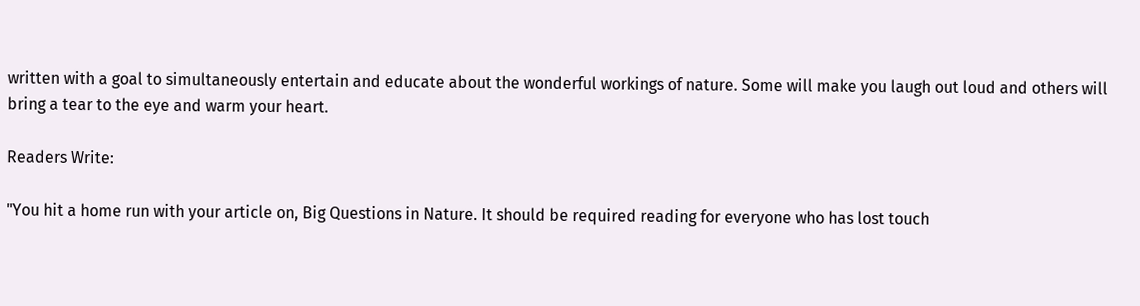written with a goal to simultaneously entertain and educate about the wonderful workings of nature. Some will make you laugh out loud and others will bring a tear to the eye and warm your heart.

Readers Write:

"You hit a home run with your article on, Big Questions in Nature. It should be required reading for everyone who has lost touch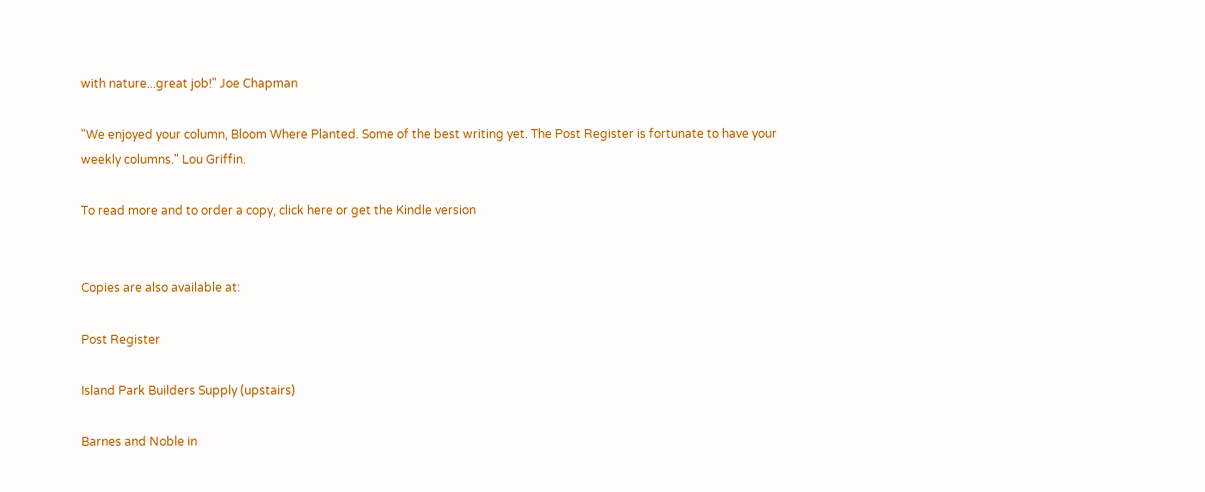with nature...great job!" Joe Chapman

"We enjoyed your column, Bloom Where Planted. Some of the best writing yet. The Post Register is fortunate to have your weekly columns." Lou Griffin.

To read more and to order a copy, click here or get the Kindle version


Copies are also available at:

Post Register

Island Park Builders Supply (upstairs)

Barnes and Noble in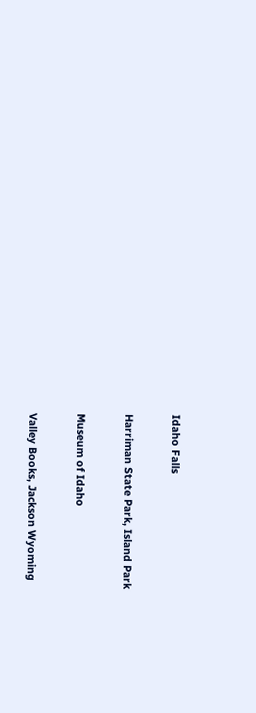Idaho Falls

Harriman State Park, Island Park

Museum of Idaho

Valley Books, Jackson Wyoming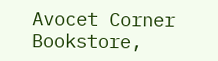Avocet Corner Bookstore,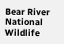Bear River National Wildlife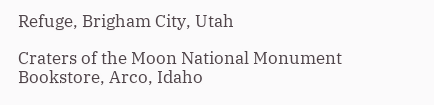Refuge, Brigham City, Utah

Craters of the Moon National Monument Bookstore, Arco, Idaho